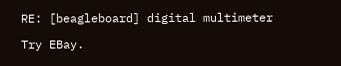RE: [beagleboard] digital multimeter

Try EBay.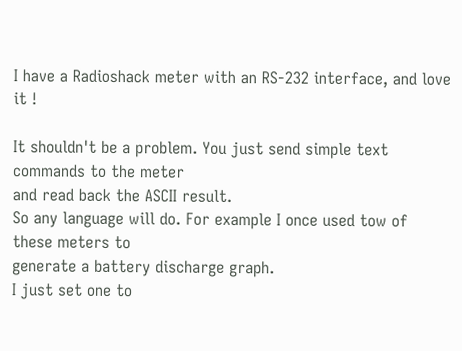I have a Radioshack meter with an RS-232 interface, and love it !

It shouldn't be a problem. You just send simple text commands to the meter
and read back the ASCII result.
So any language will do. For example I once used tow of these meters to
generate a battery discharge graph.
I just set one to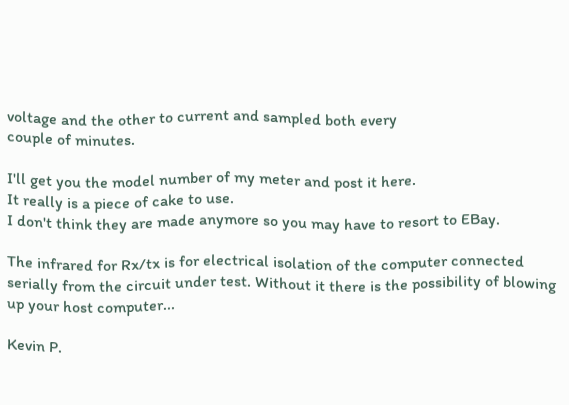voltage and the other to current and sampled both every
couple of minutes.

I'll get you the model number of my meter and post it here.
It really is a piece of cake to use.
I don't think they are made anymore so you may have to resort to EBay.

The infrared for Rx/tx is for electrical isolation of the computer connected serially from the circuit under test. Without it there is the possibility of blowing up your host computer...

Kevin P.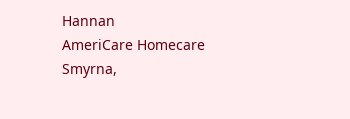Hannan
AmeriCare Homecare
Smyrna,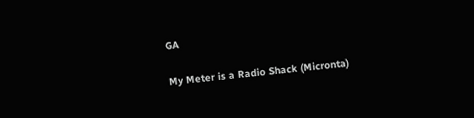GA

My Meter is a Radio Shack (Micronta)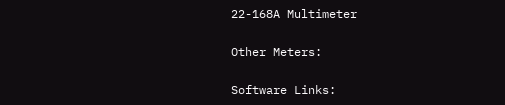22-168A Multimeter

Other Meters:

Software Links: